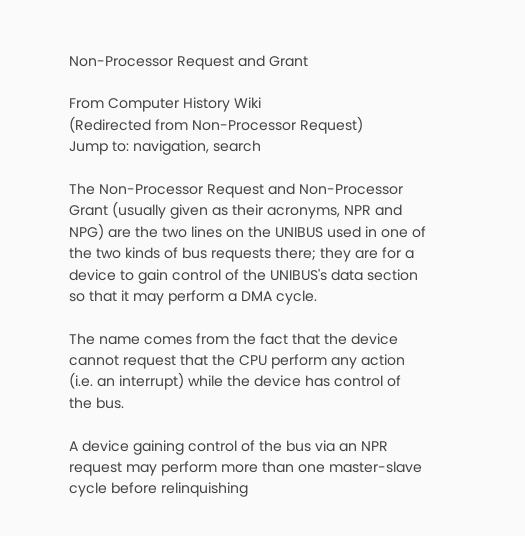Non-Processor Request and Grant

From Computer History Wiki
(Redirected from Non-Processor Request)
Jump to: navigation, search

The Non-Processor Request and Non-Processor Grant (usually given as their acronyms, NPR and NPG) are the two lines on the UNIBUS used in one of the two kinds of bus requests there; they are for a device to gain control of the UNIBUS's data section so that it may perform a DMA cycle.

The name comes from the fact that the device cannot request that the CPU perform any action (i.e. an interrupt) while the device has control of the bus.

A device gaining control of the bus via an NPR request may perform more than one master-slave cycle before relinquishing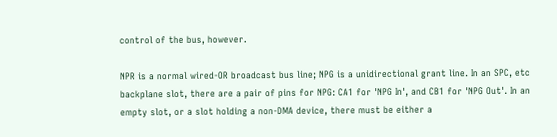control of the bus, however.

NPR is a normal wired-OR broadcast bus line; NPG is a unidirectional grant line. In an SPC, etc backplane slot, there are a pair of pins for NPG: CA1 for 'NPG In', and CB1 for 'NPG Out'. In an empty slot, or a slot holding a non-DMA device, there must be either a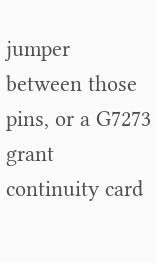jumper between those pins, or a G7273 grant continuity card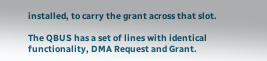installed, to carry the grant across that slot.

The QBUS has a set of lines with identical functionality, DMA Request and Grant.